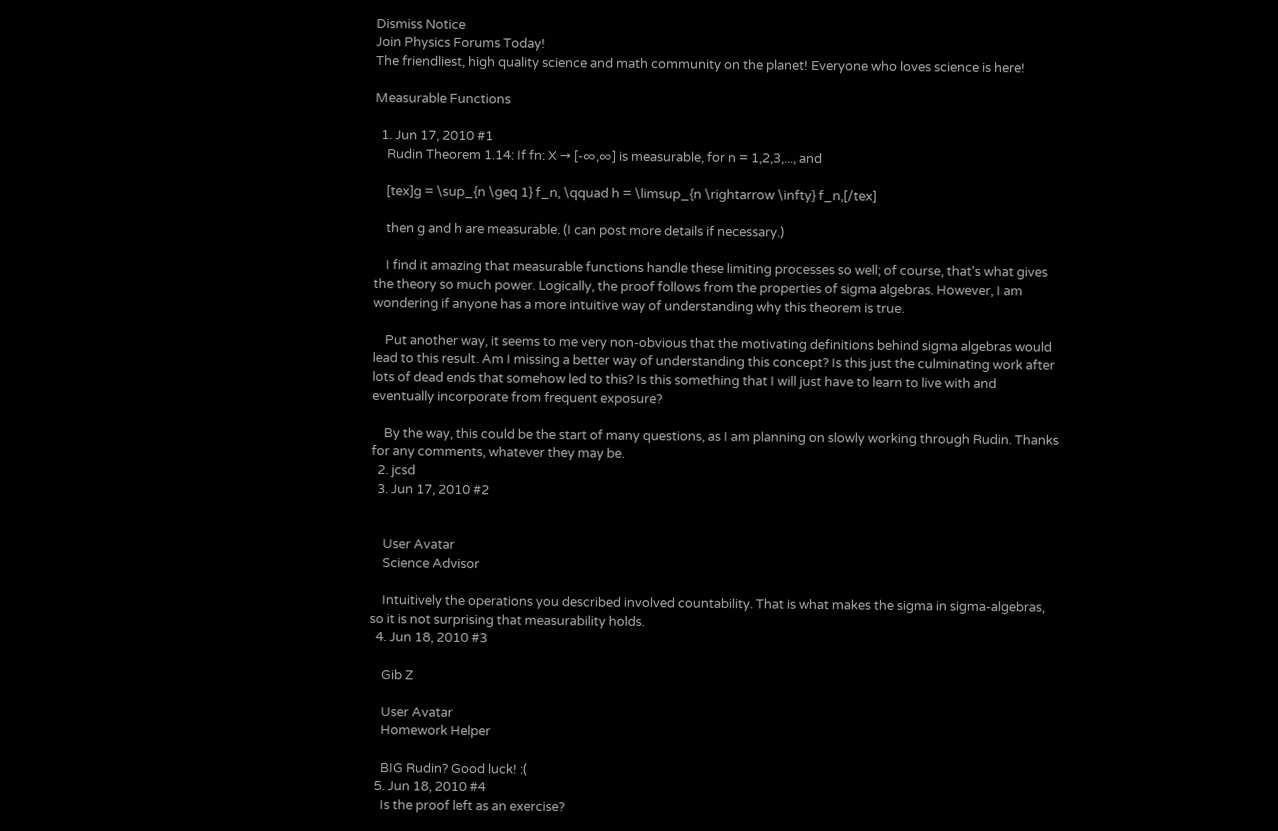Dismiss Notice
Join Physics Forums Today!
The friendliest, high quality science and math community on the planet! Everyone who loves science is here!

Measurable Functions

  1. Jun 17, 2010 #1
    Rudin Theorem 1.14: If fn: X → [-∞,∞] is measurable, for n = 1,2,3,..., and

    [tex]g = \sup_{n \geq 1} f_n, \qquad h = \limsup_{n \rightarrow \infty} f_n,[/tex]

    then g and h are measurable. (I can post more details if necessary.)

    I find it amazing that measurable functions handle these limiting processes so well; of course, that's what gives the theory so much power. Logically, the proof follows from the properties of sigma algebras. However, I am wondering if anyone has a more intuitive way of understanding why this theorem is true.

    Put another way, it seems to me very non-obvious that the motivating definitions behind sigma algebras would lead to this result. Am I missing a better way of understanding this concept? Is this just the culminating work after lots of dead ends that somehow led to this? Is this something that I will just have to learn to live with and eventually incorporate from frequent exposure?

    By the way, this could be the start of many questions, as I am planning on slowly working through Rudin. Thanks for any comments, whatever they may be.
  2. jcsd
  3. Jun 17, 2010 #2


    User Avatar
    Science Advisor

    Intuitively the operations you described involved countability. That is what makes the sigma in sigma-algebras, so it is not surprising that measurability holds.
  4. Jun 18, 2010 #3

    Gib Z

    User Avatar
    Homework Helper

    BIG Rudin? Good luck! :(
  5. Jun 18, 2010 #4
    Is the proof left as an exercise?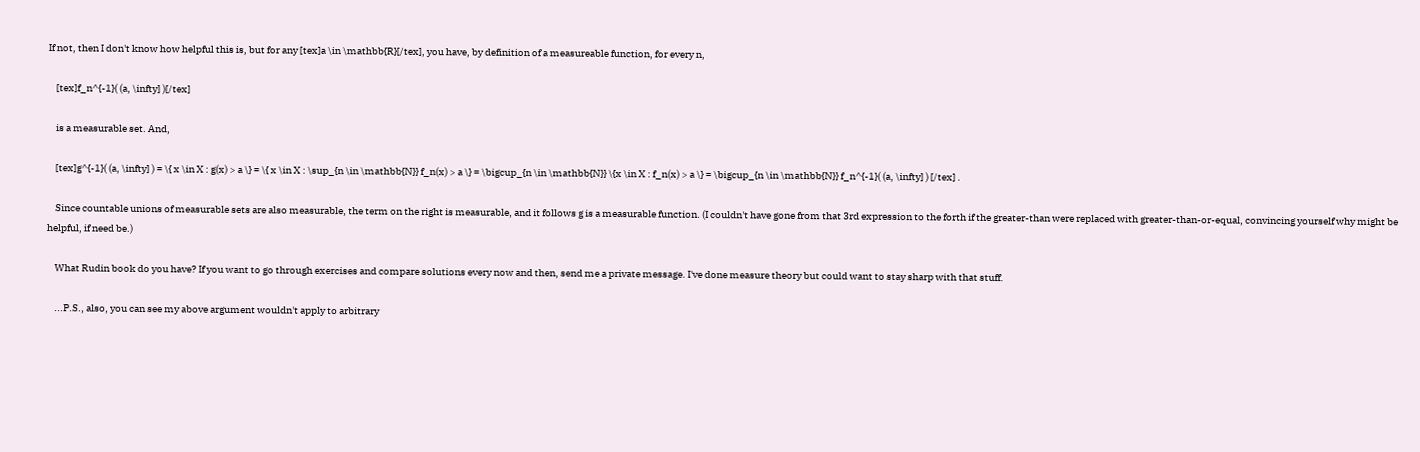If not, then I don't know how helpful this is, but for any [tex]a \in \mathbb{R}[/tex], you have, by definition of a measureable function, for every n,

    [tex]f_n^{-1}( (a, \infty] )[/tex]

    is a measurable set. And,

    [tex]g^{-1}( (a, \infty] ) = \{ x \in X : g(x) > a \} = \{ x \in X : \sup_{n \in \mathbb{N}} f_n(x) > a \} = \bigcup_{n \in \mathbb{N}} \{x \in X : f_n(x) > a \} = \bigcup_{n \in \mathbb{N}} f_n^{-1}( (a, \infty] ) [/tex] .

    Since countable unions of measurable sets are also measurable, the term on the right is measurable, and it follows g is a measurable function. (I couldn't have gone from that 3rd expression to the forth if the greater-than were replaced with greater-than-or-equal, convincing yourself why might be helpful, if need be.)

    What Rudin book do you have? If you want to go through exercises and compare solutions every now and then, send me a private message. I've done measure theory but could want to stay sharp with that stuff.

    ...P.S., also, you can see my above argument wouldn't apply to arbitrary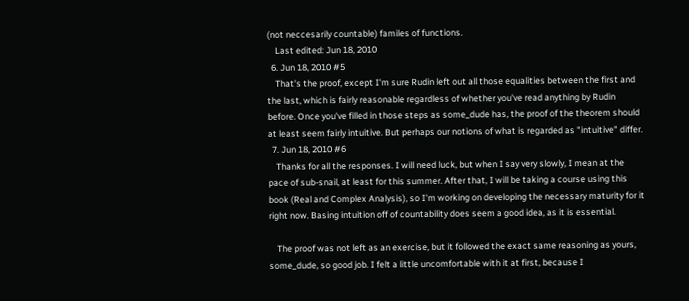(not neccesarily countable) familes of functions.
    Last edited: Jun 18, 2010
  6. Jun 18, 2010 #5
    That's the proof, except I'm sure Rudin left out all those equalities between the first and the last, which is fairly reasonable regardless of whether you've read anything by Rudin before. Once you've filled in those steps as some_dude has, the proof of the theorem should at least seem fairly intuitive. But perhaps our notions of what is regarded as "intuitive" differ.
  7. Jun 18, 2010 #6
    Thanks for all the responses. I will need luck, but when I say very slowly, I mean at the pace of sub-snail, at least for this summer. After that, I will be taking a course using this book (Real and Complex Analysis), so I'm working on developing the necessary maturity for it right now. Basing intuition off of countability does seem a good idea, as it is essential.

    The proof was not left as an exercise, but it followed the exact same reasoning as yours, some_dude, so good job. I felt a little uncomfortable with it at first, because I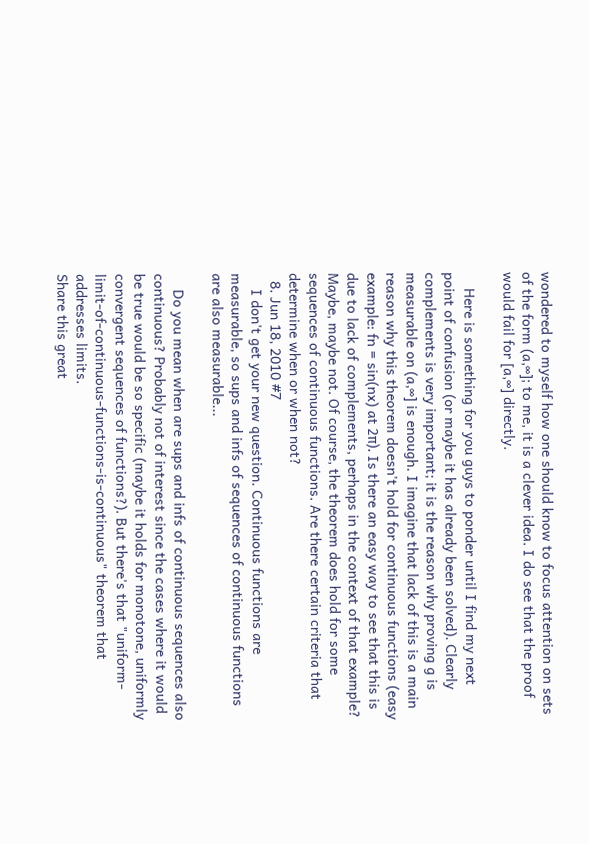wondered to myself how one should know to focus attention on sets of the form (a,∞]; to me, it is a clever idea. I do see that the proof would fail for [a,∞] directly.

    Here is something for you guys to ponder until I find my next point of confusion (or maybe it has already been solved). Clearly complements is very important; it is the reason why proving g is measurable on (a,∞] is enough. I imagine that lack of this is a main reason why this theorem doesn't hold for continuous functions (easy example: fn = sin(nx) at 2π). Is there an easy way to see that this is due to lack of complements, perhaps in the context of that example? Maybe, maybe not. Of course, the theorem does hold for some sequences of continuous functions. Are there certain criteria that determine when or when not?
  8. Jun 18, 2010 #7
    I don't get your new question. Continuous functions are measurable, so sups and infs of sequences of continuous functions are also measurable...

    Do you mean when are sups and infs of continuous sequences also continuous? Probably not of interest since the cases where it would be true would be so specific (maybe it holds for monotone, uniformly convergent sequences of functions?). But there's that "uniform-limit-of-continuous-functions-is-continuous" theorem that addresses limits.
Share this great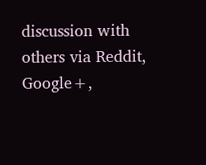discussion with others via Reddit, Google+,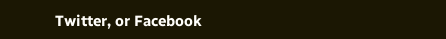Twitter, or Facebook